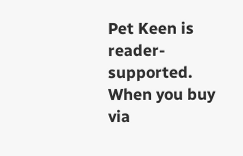Pet Keen is reader-supported. When you buy via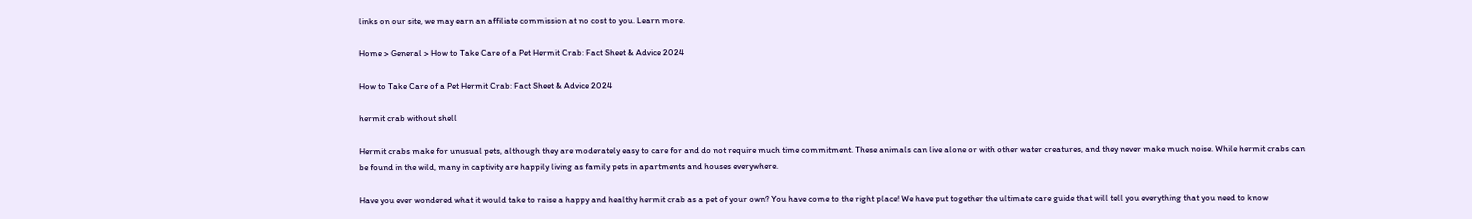links on our site, we may earn an affiliate commission at no cost to you. Learn more.

Home > General > How to Take Care of a Pet Hermit Crab: Fact Sheet & Advice 2024

How to Take Care of a Pet Hermit Crab: Fact Sheet & Advice 2024

hermit crab without shell

Hermit crabs make for unusual pets, although they are moderately easy to care for and do not require much time commitment. These animals can live alone or with other water creatures, and they never make much noise. While hermit crabs can be found in the wild, many in captivity are happily living as family pets in apartments and houses everywhere.

Have you ever wondered what it would take to raise a happy and healthy hermit crab as a pet of your own? You have come to the right place! We have put together the ultimate care guide that will tell you everything that you need to know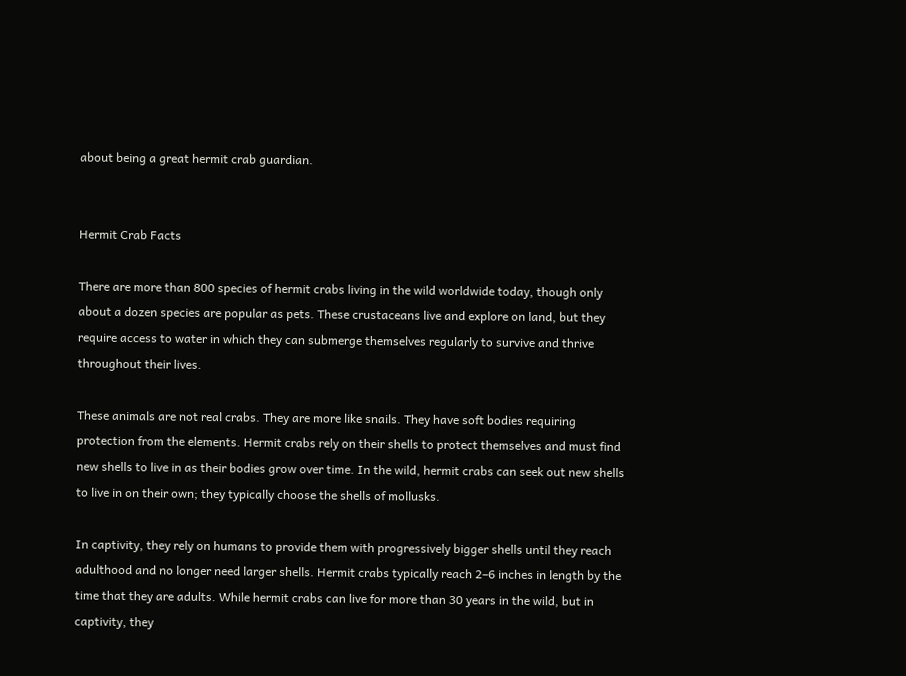about being a great hermit crab guardian.


Hermit Crab Facts

There are more than 800 species of hermit crabs living in the wild worldwide today, though only about a dozen species are popular as pets. These crustaceans live and explore on land, but they require access to water in which they can submerge themselves regularly to survive and thrive throughout their lives.

These animals are not real crabs. They are more like snails. They have soft bodies requiring protection from the elements. Hermit crabs rely on their shells to protect themselves and must find new shells to live in as their bodies grow over time. In the wild, hermit crabs can seek out new shells to live in on their own; they typically choose the shells of mollusks.

In captivity, they rely on humans to provide them with progressively bigger shells until they reach adulthood and no longer need larger shells. Hermit crabs typically reach 2–6 inches in length by the time that they are adults. While hermit crabs can live for more than 30 years in the wild, but in captivity, they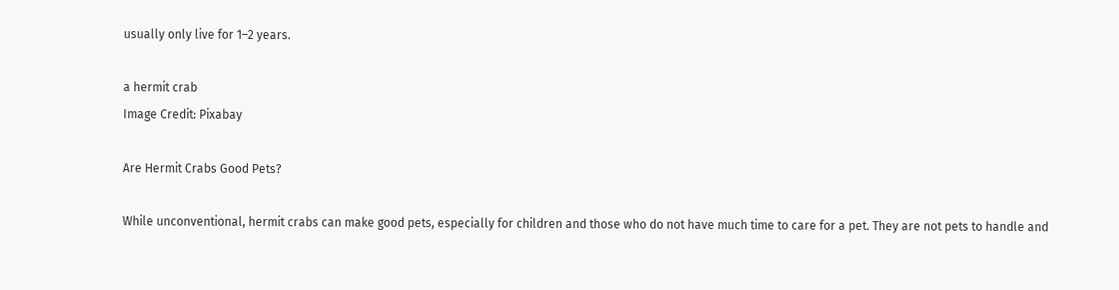usually only live for 1–2 years.

a hermit crab
Image Credit: Pixabay

Are Hermit Crabs Good Pets?

While unconventional, hermit crabs can make good pets, especially for children and those who do not have much time to care for a pet. They are not pets to handle and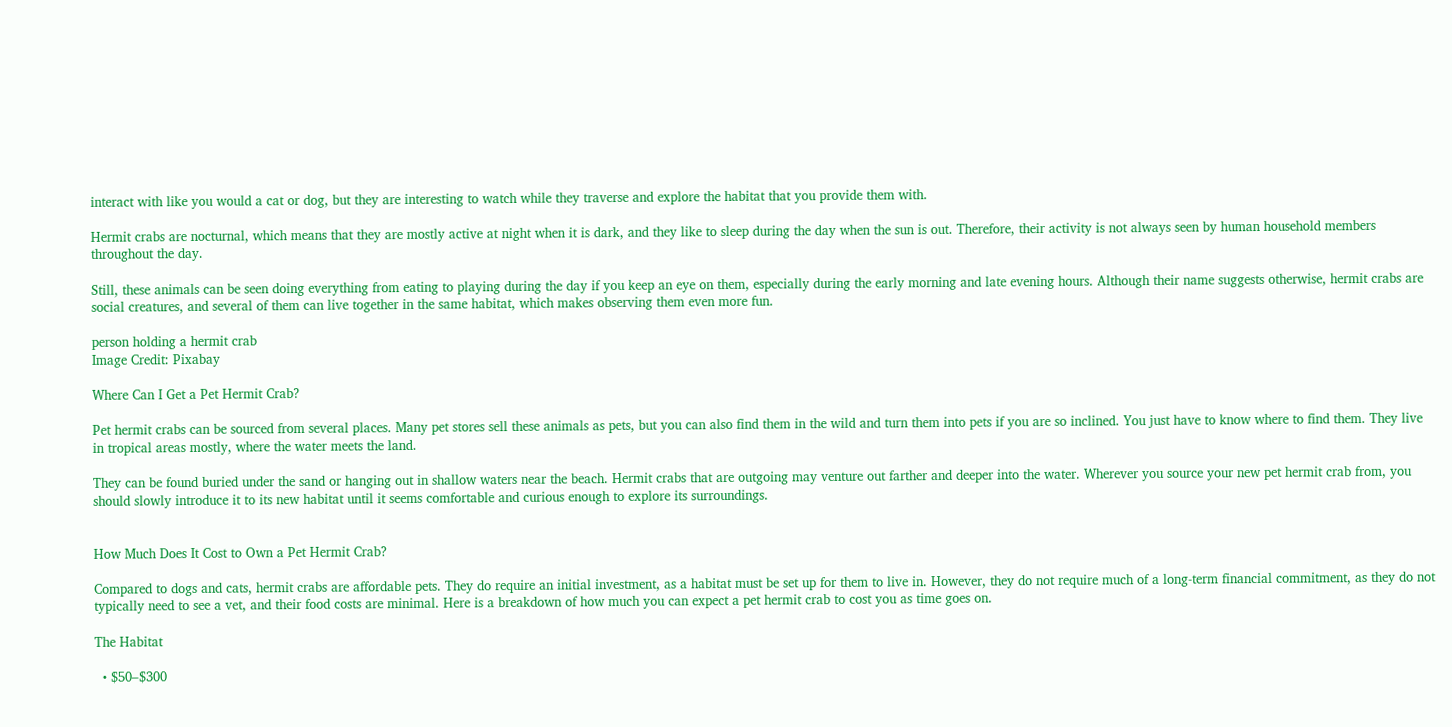interact with like you would a cat or dog, but they are interesting to watch while they traverse and explore the habitat that you provide them with.

Hermit crabs are nocturnal, which means that they are mostly active at night when it is dark, and they like to sleep during the day when the sun is out. Therefore, their activity is not always seen by human household members throughout the day.

Still, these animals can be seen doing everything from eating to playing during the day if you keep an eye on them, especially during the early morning and late evening hours. Although their name suggests otherwise, hermit crabs are social creatures, and several of them can live together in the same habitat, which makes observing them even more fun.

person holding a hermit crab
Image Credit: Pixabay

Where Can I Get a Pet Hermit Crab?

Pet hermit crabs can be sourced from several places. Many pet stores sell these animals as pets, but you can also find them in the wild and turn them into pets if you are so inclined. You just have to know where to find them. They live in tropical areas mostly, where the water meets the land.

They can be found buried under the sand or hanging out in shallow waters near the beach. Hermit crabs that are outgoing may venture out farther and deeper into the water. Wherever you source your new pet hermit crab from, you should slowly introduce it to its new habitat until it seems comfortable and curious enough to explore its surroundings.


How Much Does It Cost to Own a Pet Hermit Crab?

Compared to dogs and cats, hermit crabs are affordable pets. They do require an initial investment, as a habitat must be set up for them to live in. However, they do not require much of a long-term financial commitment, as they do not typically need to see a vet, and their food costs are minimal. Here is a breakdown of how much you can expect a pet hermit crab to cost you as time goes on.

The Habitat

  • $50–$300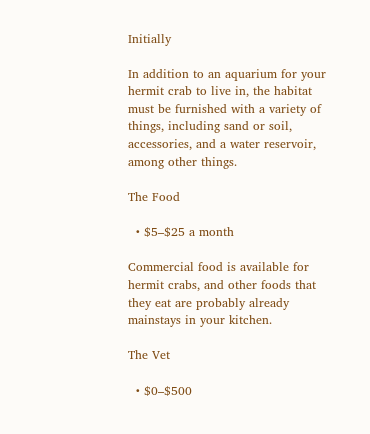Initially

In addition to an aquarium for your hermit crab to live in, the habitat must be furnished with a variety of things, including sand or soil, accessories, and a water reservoir, among other things.

The Food

  • $5–$25 a month

Commercial food is available for hermit crabs, and other foods that they eat are probably already mainstays in your kitchen.

The Vet

  • $0–$500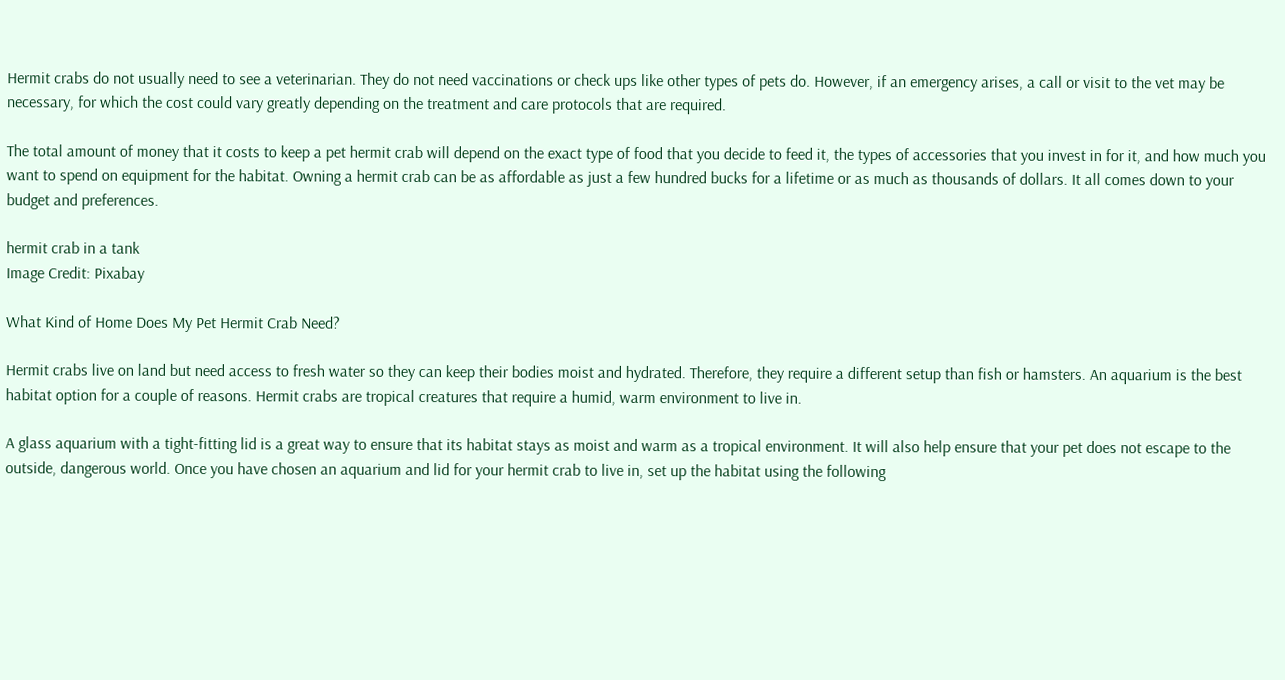Hermit crabs do not usually need to see a veterinarian. They do not need vaccinations or check ups like other types of pets do. However, if an emergency arises, a call or visit to the vet may be necessary, for which the cost could vary greatly depending on the treatment and care protocols that are required.

The total amount of money that it costs to keep a pet hermit crab will depend on the exact type of food that you decide to feed it, the types of accessories that you invest in for it, and how much you want to spend on equipment for the habitat. Owning a hermit crab can be as affordable as just a few hundred bucks for a lifetime or as much as thousands of dollars. It all comes down to your budget and preferences.

hermit crab in a tank
Image Credit: Pixabay

What Kind of Home Does My Pet Hermit Crab Need?

Hermit crabs live on land but need access to fresh water so they can keep their bodies moist and hydrated. Therefore, they require a different setup than fish or hamsters. An aquarium is the best habitat option for a couple of reasons. Hermit crabs are tropical creatures that require a humid, warm environment to live in.

A glass aquarium with a tight-fitting lid is a great way to ensure that its habitat stays as moist and warm as a tropical environment. It will also help ensure that your pet does not escape to the outside, dangerous world. Once you have chosen an aquarium and lid for your hermit crab to live in, set up the habitat using the following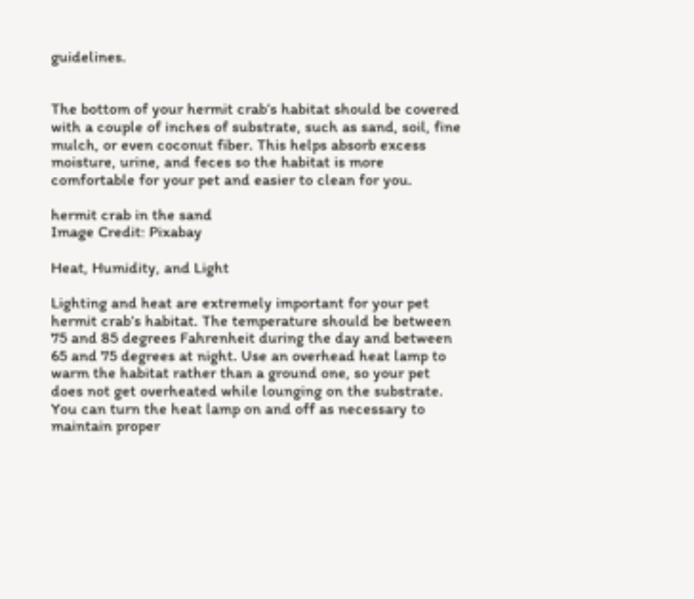guidelines.


The bottom of your hermit crab’s habitat should be covered with a couple of inches of substrate, such as sand, soil, fine mulch, or even coconut fiber. This helps absorb excess moisture, urine, and feces so the habitat is more comfortable for your pet and easier to clean for you.

hermit crab in the sand
Image Credit: Pixabay

Heat, Humidity, and Light

Lighting and heat are extremely important for your pet hermit crab’s habitat. The temperature should be between 75 and 85 degrees Fahrenheit during the day and between 65 and 75 degrees at night. Use an overhead heat lamp to warm the habitat rather than a ground one, so your pet does not get overheated while lounging on the substrate. You can turn the heat lamp on and off as necessary to maintain proper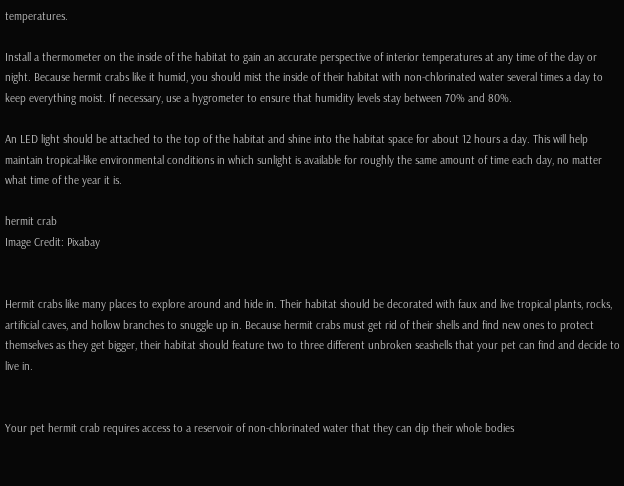temperatures.

Install a thermometer on the inside of the habitat to gain an accurate perspective of interior temperatures at any time of the day or night. Because hermit crabs like it humid, you should mist the inside of their habitat with non-chlorinated water several times a day to keep everything moist. If necessary, use a hygrometer to ensure that humidity levels stay between 70% and 80%.

An LED light should be attached to the top of the habitat and shine into the habitat space for about 12 hours a day. This will help maintain tropical-like environmental conditions in which sunlight is available for roughly the same amount of time each day, no matter what time of the year it is.

hermit crab
Image Credit: Pixabay


Hermit crabs like many places to explore around and hide in. Their habitat should be decorated with faux and live tropical plants, rocks, artificial caves, and hollow branches to snuggle up in. Because hermit crabs must get rid of their shells and find new ones to protect themselves as they get bigger, their habitat should feature two to three different unbroken seashells that your pet can find and decide to live in.


Your pet hermit crab requires access to a reservoir of non-chlorinated water that they can dip their whole bodies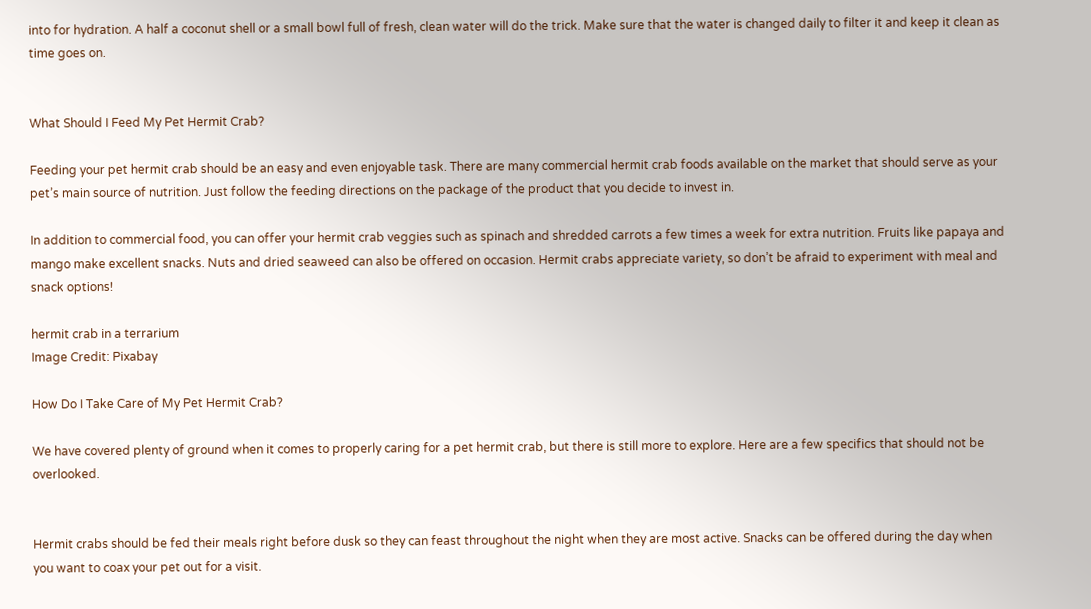into for hydration. A half a coconut shell or a small bowl full of fresh, clean water will do the trick. Make sure that the water is changed daily to filter it and keep it clean as time goes on.


What Should I Feed My Pet Hermit Crab?

Feeding your pet hermit crab should be an easy and even enjoyable task. There are many commercial hermit crab foods available on the market that should serve as your pet’s main source of nutrition. Just follow the feeding directions on the package of the product that you decide to invest in.

In addition to commercial food, you can offer your hermit crab veggies such as spinach and shredded carrots a few times a week for extra nutrition. Fruits like papaya and mango make excellent snacks. Nuts and dried seaweed can also be offered on occasion. Hermit crabs appreciate variety, so don’t be afraid to experiment with meal and snack options!

hermit crab in a terrarium
Image Credit: Pixabay

How Do I Take Care of My Pet Hermit Crab?

We have covered plenty of ground when it comes to properly caring for a pet hermit crab, but there is still more to explore. Here are a few specifics that should not be overlooked.


Hermit crabs should be fed their meals right before dusk so they can feast throughout the night when they are most active. Snacks can be offered during the day when you want to coax your pet out for a visit.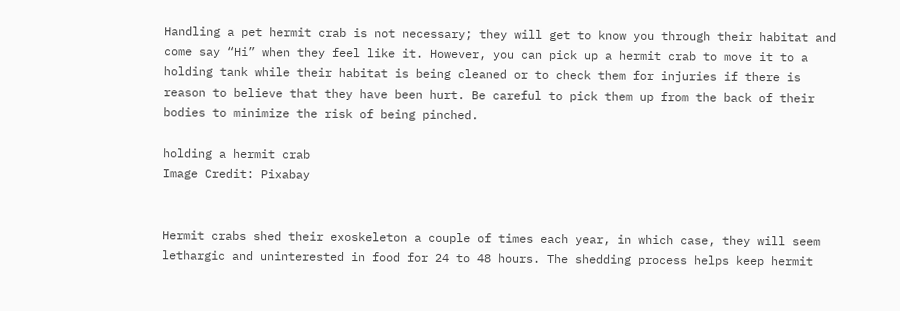Handling a pet hermit crab is not necessary; they will get to know you through their habitat and come say “Hi” when they feel like it. However, you can pick up a hermit crab to move it to a holding tank while their habitat is being cleaned or to check them for injuries if there is reason to believe that they have been hurt. Be careful to pick them up from the back of their bodies to minimize the risk of being pinched.

holding a hermit crab
Image Credit: Pixabay


Hermit crabs shed their exoskeleton a couple of times each year, in which case, they will seem lethargic and uninterested in food for 24 to 48 hours. The shedding process helps keep hermit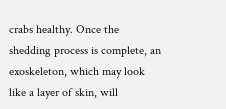crabs healthy. Once the shedding process is complete, an exoskeleton, which may look like a layer of skin, will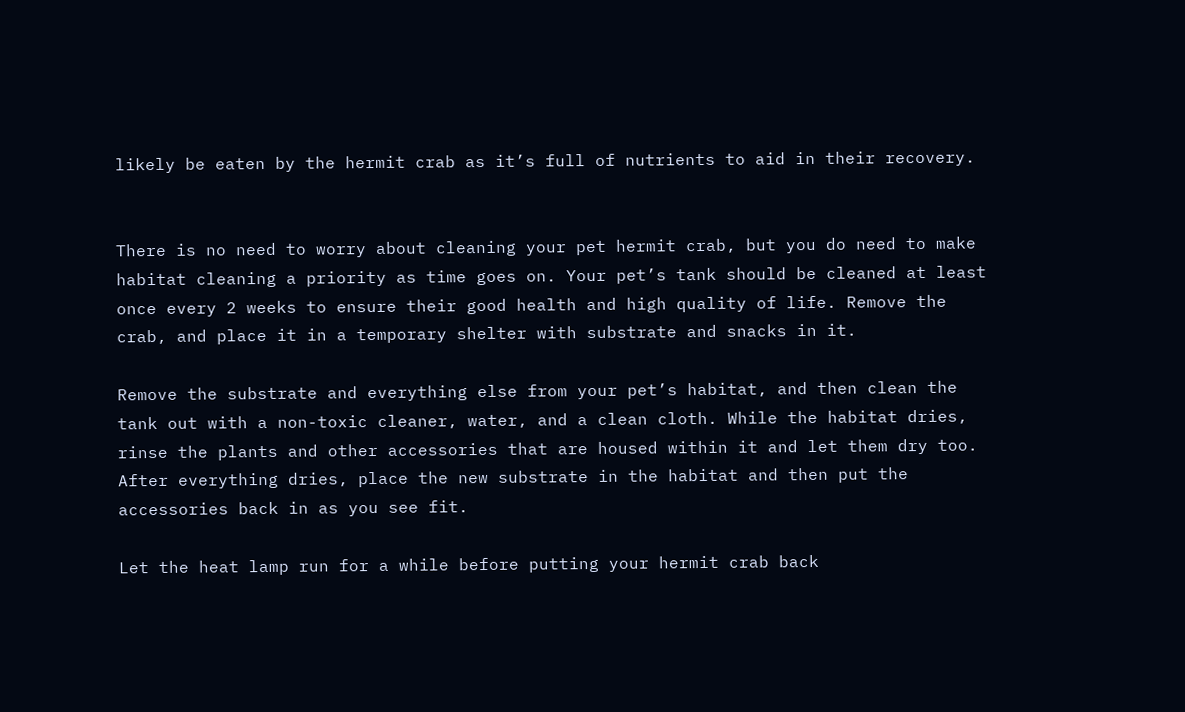likely be eaten by the hermit crab as it’s full of nutrients to aid in their recovery.


There is no need to worry about cleaning your pet hermit crab, but you do need to make habitat cleaning a priority as time goes on. Your pet’s tank should be cleaned at least once every 2 weeks to ensure their good health and high quality of life. Remove the crab, and place it in a temporary shelter with substrate and snacks in it.

Remove the substrate and everything else from your pet’s habitat, and then clean the tank out with a non-toxic cleaner, water, and a clean cloth. While the habitat dries, rinse the plants and other accessories that are housed within it and let them dry too. After everything dries, place the new substrate in the habitat and then put the accessories back in as you see fit.

Let the heat lamp run for a while before putting your hermit crab back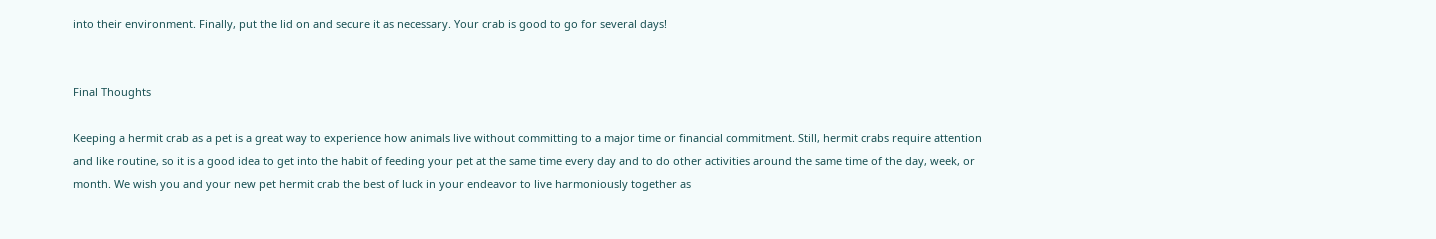into their environment. Finally, put the lid on and secure it as necessary. Your crab is good to go for several days!


Final Thoughts

Keeping a hermit crab as a pet is a great way to experience how animals live without committing to a major time or financial commitment. Still, hermit crabs require attention and like routine, so it is a good idea to get into the habit of feeding your pet at the same time every day and to do other activities around the same time of the day, week, or month. We wish you and your new pet hermit crab the best of luck in your endeavor to live harmoniously together as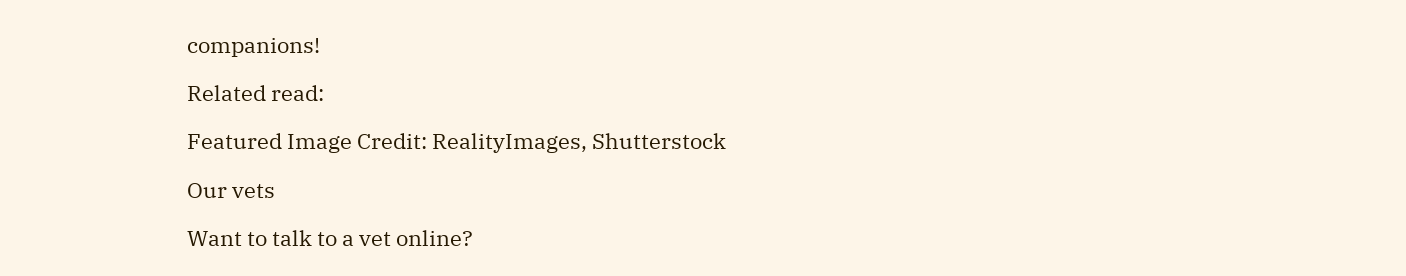companions!

Related read:

Featured Image Credit: RealityImages, Shutterstock

Our vets

Want to talk to a vet online?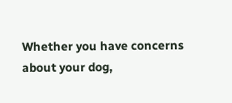Whether you have concerns about your dog,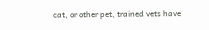cat, or other pet, trained vets have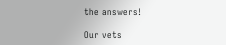the answers!

Our vets